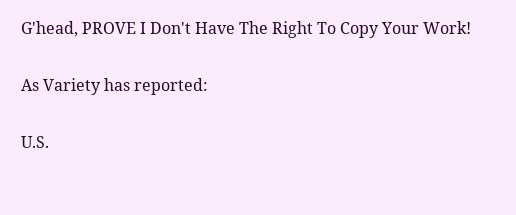G'head, PROVE I Don't Have The Right To Copy Your Work!

As Variety has reported:

U.S.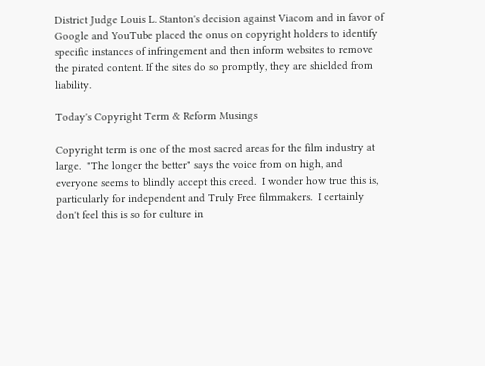District Judge Louis L. Stanton's decision against Viacom and in favor of Google and YouTube placed the onus on copyright holders to identify specific instances of infringement and then inform websites to remove the pirated content. If the sites do so promptly, they are shielded from liability.

Today's Copyright Term & Reform Musings

Copyright term is one of the most sacred areas for the film industry at large.  "The longer the better" says the voice from on high, and everyone seems to blindly accept this creed.  I wonder how true this is, particularly for independent and Truly Free filmmakers.  I certainly don't feel this is so for culture in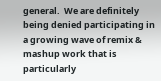general.  We are definitely being denied participating in a growing wave of remix & mashup work that is particularly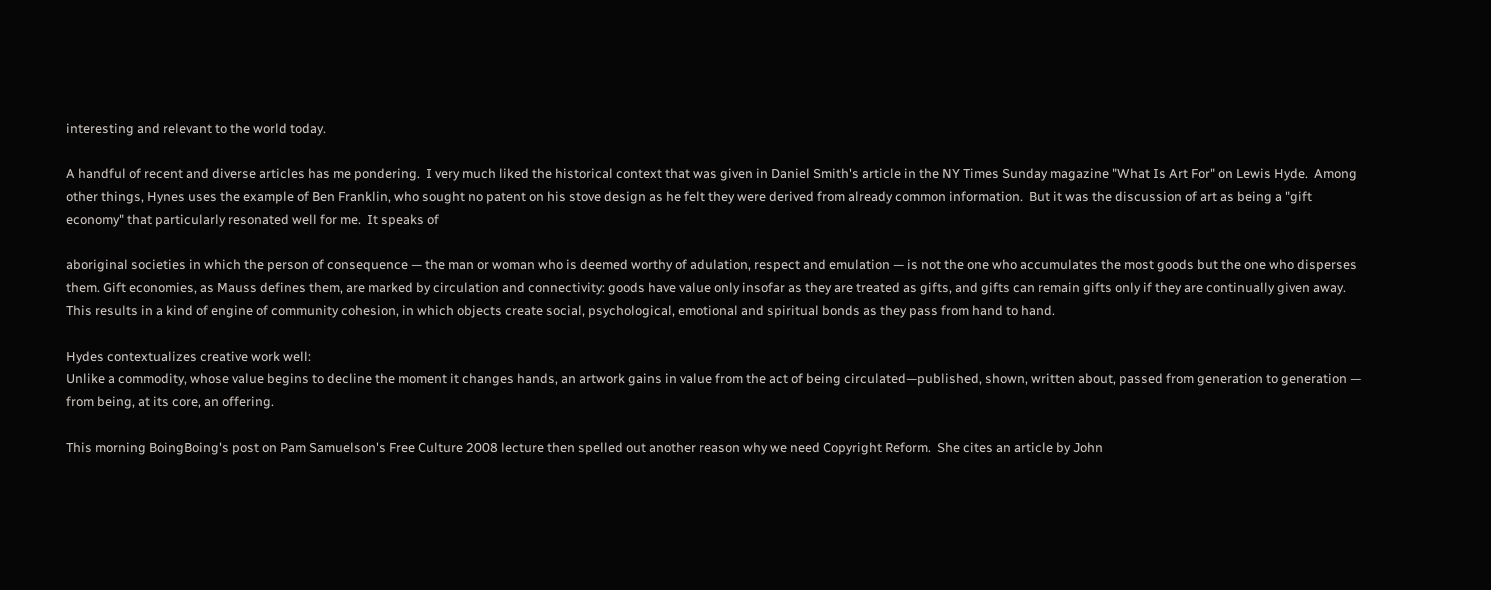interesting and relevant to the world today.

A handful of recent and diverse articles has me pondering.  I very much liked the historical context that was given in Daniel Smith's article in the NY Times Sunday magazine "What Is Art For" on Lewis Hyde.  Among other things, Hynes uses the example of Ben Franklin, who sought no patent on his stove design as he felt they were derived from already common information.  But it was the discussion of art as being a "gift economy" that particularly resonated well for me.  It speaks of

aboriginal societies in which the person of consequence — the man or woman who is deemed worthy of adulation, respect and emulation — is not the one who accumulates the most goods but the one who disperses them. Gift economies, as Mauss defines them, are marked by circulation and connectivity: goods have value only insofar as they are treated as gifts, and gifts can remain gifts only if they are continually given away. This results in a kind of engine of community cohesion, in which objects create social, psychological, emotional and spiritual bonds as they pass from hand to hand.

Hydes contextualizes creative work well:
Unlike a commodity, whose value begins to decline the moment it changes hands, an artwork gains in value from the act of being circulated—published, shown, written about, passed from generation to generation — from being, at its core, an offering.

This morning BoingBoing's post on Pam Samuelson's Free Culture 2008 lecture then spelled out another reason why we need Copyright Reform.  She cites an article by John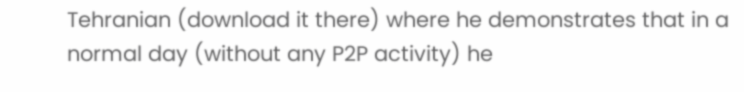Tehranian (download it there) where he demonstrates that in a normal day (without any P2P activity) he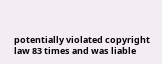potentially violated copyright law 83 times and was liable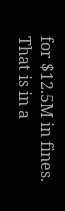for $12.5M in fines.  That is in a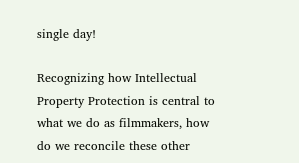single day!

Recognizing how Intellectual Property Protection is central to what we do as filmmakers, how do we reconcile these other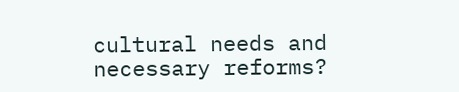cultural needs and necessary reforms?